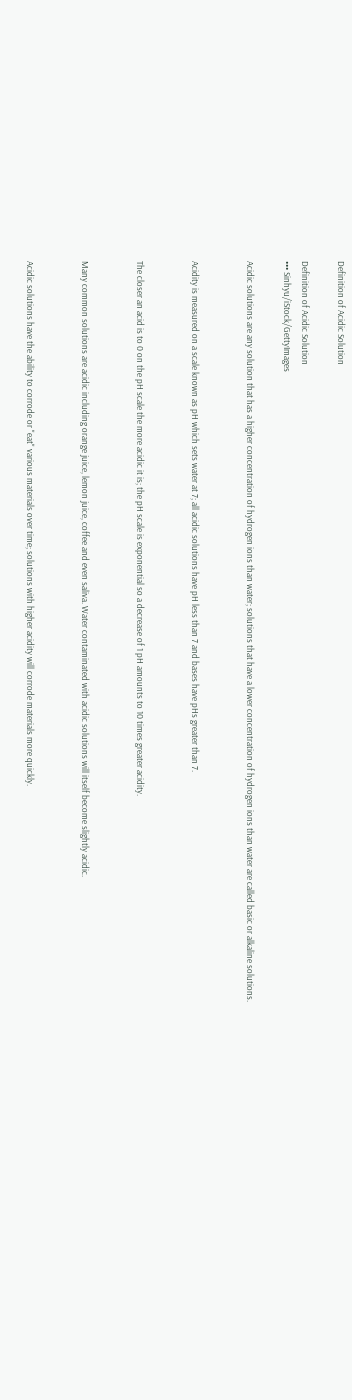Definition of Acidic Solution

Definition of Acidic Solution
••• Sinhyu/iStock/GettyImages

Acidic solutions are any solution that has a higher concentration of hydrogen ions than water; solutions that have a lower concentration of hydrogen ions than water are called basic or alkaline solutions.


Acidity is measured on a scale known as pH which sets water at 7; all acidic solutions have pH less than 7 and bases have pHs greater than 7.


The closer an acid is to 0 on the pH scale the more acidic it is; the pH scale is exponential so a decrease of 1 pH amounts to 10 times greater acidity.


Many common solutions are acidic including orange juice, lemon juice, coffee and even saliva. Water contaminated with acidic solutions will itself become slightly acidic.


Acidic solutions have the ability to corrode or "eat" various materials over time; solutions with higher acidity will corrode materials more quickly.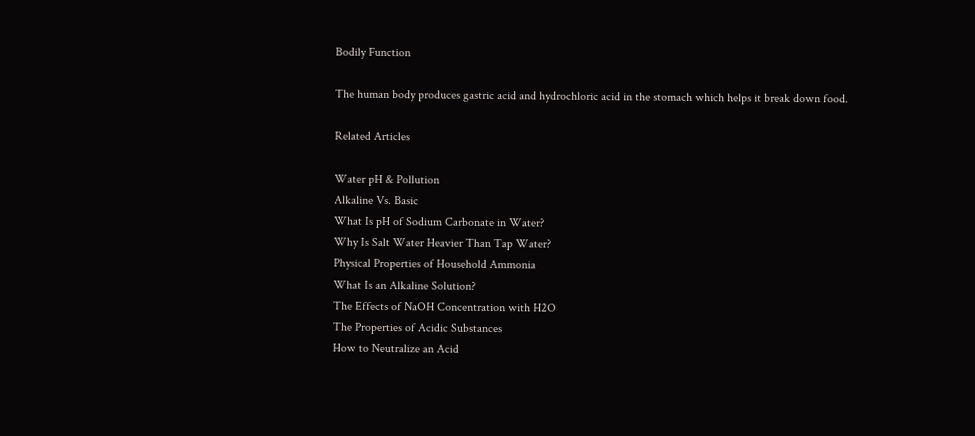Bodily Function

The human body produces gastric acid and hydrochloric acid in the stomach which helps it break down food.

Related Articles

Water pH & Pollution
Alkaline Vs. Basic
What Is pH of Sodium Carbonate in Water?
Why Is Salt Water Heavier Than Tap Water?
Physical Properties of Household Ammonia
What Is an Alkaline Solution?
The Effects of NaOH Concentration with H2O
The Properties of Acidic Substances
How to Neutralize an Acid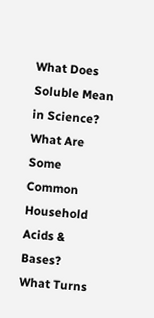What Does Soluble Mean in Science?
What Are Some Common Household Acids & Bases?
What Turns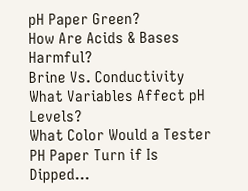pH Paper Green?
How Are Acids & Bases Harmful?
Brine Vs. Conductivity
What Variables Affect pH Levels?
What Color Would a Tester PH Paper Turn if Is Dipped...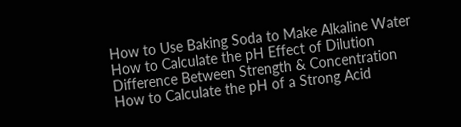How to Use Baking Soda to Make Alkaline Water
How to Calculate the pH Effect of Dilution
Difference Between Strength & Concentration
How to Calculate the pH of a Strong Acid